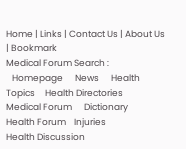Home | Links | Contact Us | About Us | Bookmark
Medical Forum Search :
   Homepage      News      Health Topics     Health Directories      Medical Forum      Dictionary
Health Forum    Injuries
Health Discussion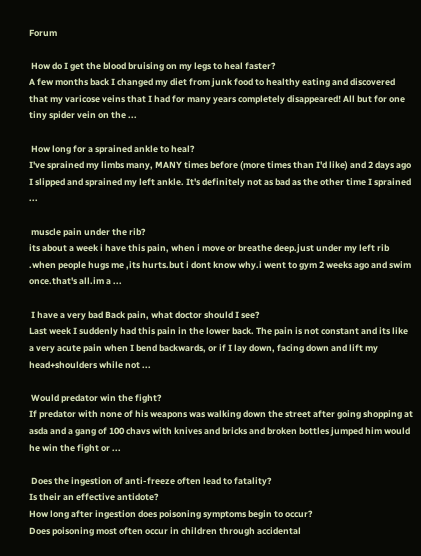Forum

 How do I get the blood bruising on my legs to heal faster?
A few months back I changed my diet from junk food to healthy eating and discovered that my varicose veins that I had for many years completely disappeared! All but for one tiny spider vein on the ...

 How long for a sprained ankle to heal?
I've sprained my limbs many, MANY times before (more times than I'd like) and 2 days ago I slipped and sprained my left ankle. It's definitely not as bad as the other time I sprained ...

 muscle pain under the rib?
its about a week i have this pain, when i move or breathe deep.just under my left rib .when people hugs me ,its hurts.but i dont know why.i went to gym 2 weeks ago and swim once.that's all.im a ...

 I have a very bad Back pain, what doctor should I see?
Last week I suddenly had this pain in the lower back. The pain is not constant and its like a very acute pain when I bend backwards, or if I lay down, facing down and lift my head+shoulders while not ...

 Would predator win the fight?
If predator with none of his weapons was walking down the street after going shopping at asda and a gang of 100 chavs with knives and bricks and broken bottles jumped him would he win the fight or ...

 Does the ingestion of anti-freeze often lead to fatality?
Is their an effective antidote?
How long after ingestion does poisoning symptoms begin to occur?
Does poisoning most often occur in children through accidental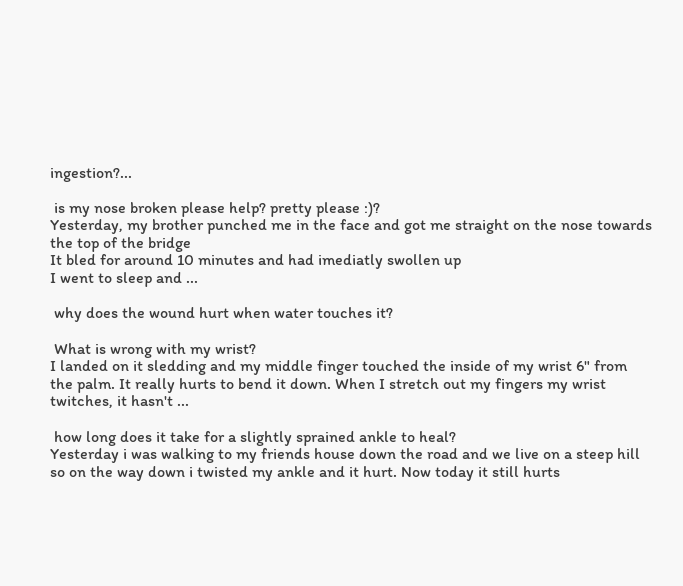ingestion?...

 is my nose broken please help? pretty please :)?
Yesterday, my brother punched me in the face and got me straight on the nose towards the top of the bridge
It bled for around 10 minutes and had imediatly swollen up
I went to sleep and ...

 why does the wound hurt when water touches it?

 What is wrong with my wrist?
I landed on it sledding and my middle finger touched the inside of my wrist 6" from the palm. It really hurts to bend it down. When I stretch out my fingers my wrist twitches, it hasn't ...

 how long does it take for a slightly sprained ankle to heal?
Yesterday i was walking to my friends house down the road and we live on a steep hill so on the way down i twisted my ankle and it hurt. Now today it still hurts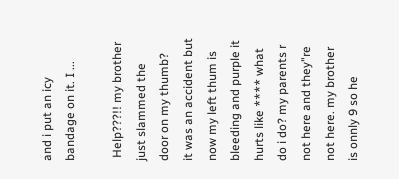and i put an icy bandage on it. I ...

 Help???!! my brother just slammed the door on my thumb?
it was an accident but now my left thum is bleeding and purple it hurts like **** what do i do? my parents r not here and they"re not here. my brother is onnly 9 so he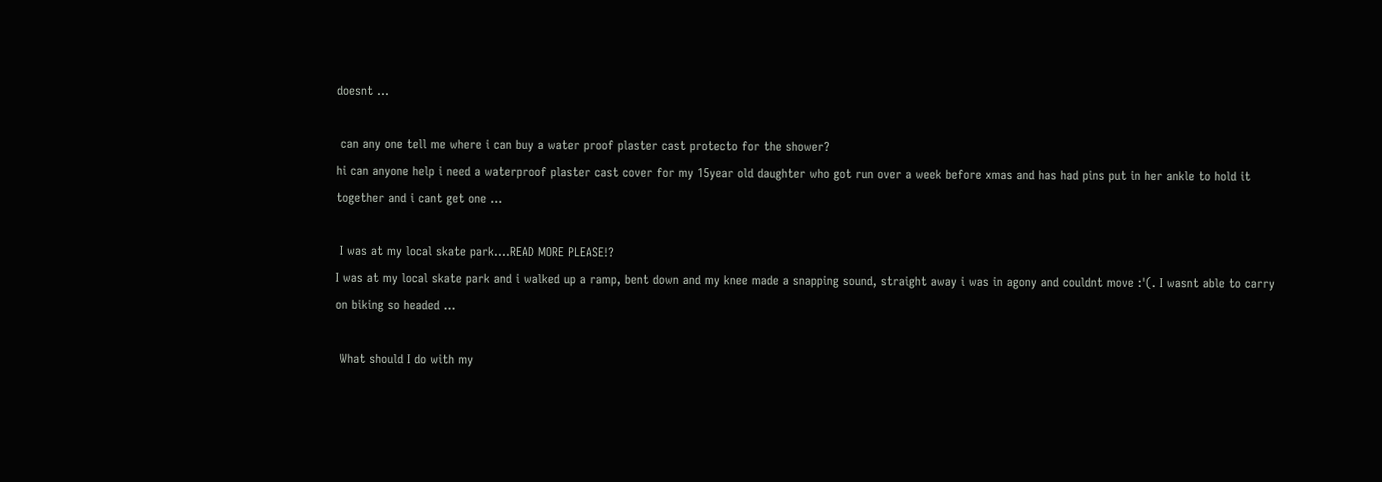doesnt ...

 can any one tell me where i can buy a water proof plaster cast protecto for the shower?
hi can anyone help i need a waterproof plaster cast cover for my 15year old daughter who got run over a week before xmas and has had pins put in her ankle to hold it together and i cant get one ...

 I was at my local skate park....READ MORE PLEASE!?
I was at my local skate park and i walked up a ramp, bent down and my knee made a snapping sound, straight away i was in agony and couldnt move :'(. I wasnt able to carry on biking so headed ...

 What should I do with my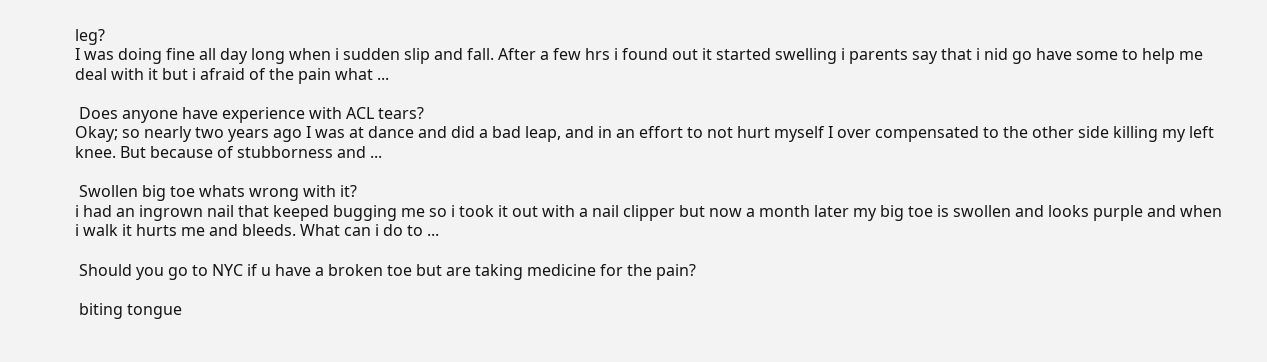leg?
I was doing fine all day long when i sudden slip and fall. After a few hrs i found out it started swelling i parents say that i nid go have some to help me deal with it but i afraid of the pain what ...

 Does anyone have experience with ACL tears?
Okay; so nearly two years ago I was at dance and did a bad leap, and in an effort to not hurt myself I over compensated to the other side killing my left knee. But because of stubborness and ...

 Swollen big toe whats wrong with it?
i had an ingrown nail that keeped bugging me so i took it out with a nail clipper but now a month later my big toe is swollen and looks purple and when i walk it hurts me and bleeds. What can i do to ...

 Should you go to NYC if u have a broken toe but are taking medicine for the pain?

 biting tongue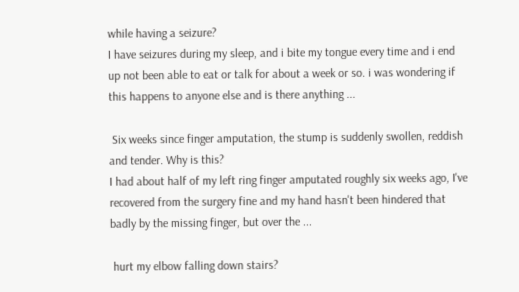while having a seizure?
I have seizures during my sleep, and i bite my tongue every time and i end up not been able to eat or talk for about a week or so. i was wondering if this happens to anyone else and is there anything ...

 Six weeks since finger amputation, the stump is suddenly swollen, reddish and tender. Why is this?
I had about half of my left ring finger amputated roughly six weeks ago, I've recovered from the surgery fine and my hand hasn't been hindered that badly by the missing finger, but over the ...

 hurt my elbow falling down stairs?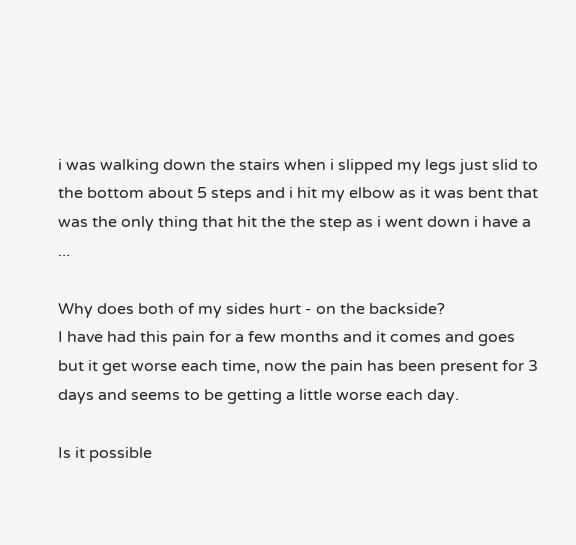i was walking down the stairs when i slipped my legs just slid to the bottom about 5 steps and i hit my elbow as it was bent that was the only thing that hit the the step as i went down i have a ...

Why does both of my sides hurt - on the backside?
I have had this pain for a few months and it comes and goes but it get worse each time, now the pain has been present for 3 days and seems to be getting a little worse each day.

Is it possible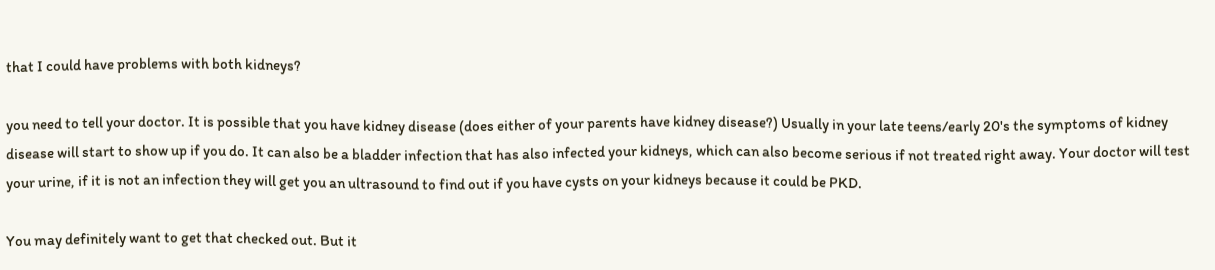that I could have problems with both kidneys?

you need to tell your doctor. It is possible that you have kidney disease (does either of your parents have kidney disease?) Usually in your late teens/early 20's the symptoms of kidney disease will start to show up if you do. It can also be a bladder infection that has also infected your kidneys, which can also become serious if not treated right away. Your doctor will test your urine, if it is not an infection they will get you an ultrasound to find out if you have cysts on your kidneys because it could be PKD.

You may definitely want to get that checked out. But it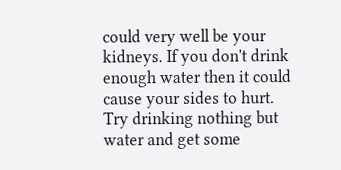could very well be your kidneys. If you don't drink enough water then it could cause your sides to hurt. Try drinking nothing but water and get some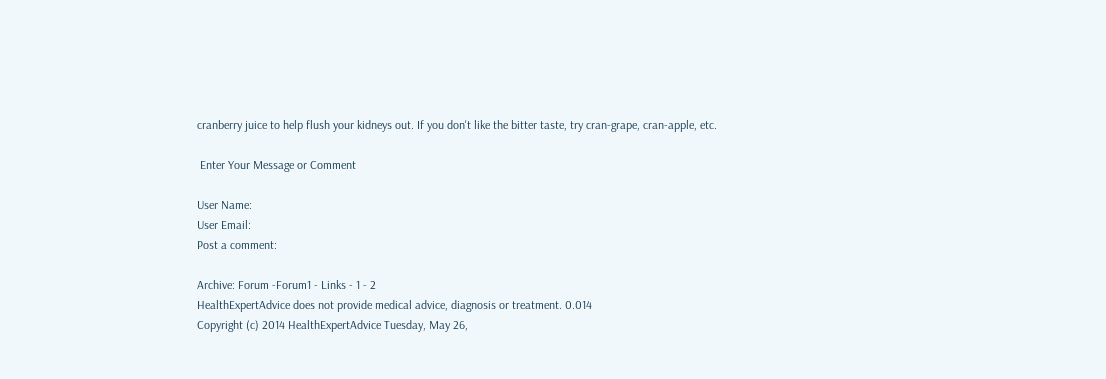cranberry juice to help flush your kidneys out. If you don't like the bitter taste, try cran-grape, cran-apple, etc.

 Enter Your Message or Comment

User Name:
User Email:
Post a comment:

Archive: Forum -Forum1 - Links - 1 - 2
HealthExpertAdvice does not provide medical advice, diagnosis or treatment. 0.014
Copyright (c) 2014 HealthExpertAdvice Tuesday, May 26,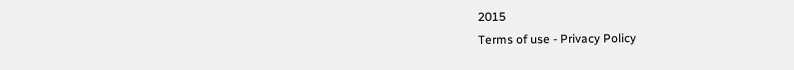2015
Terms of use - Privacy Policy